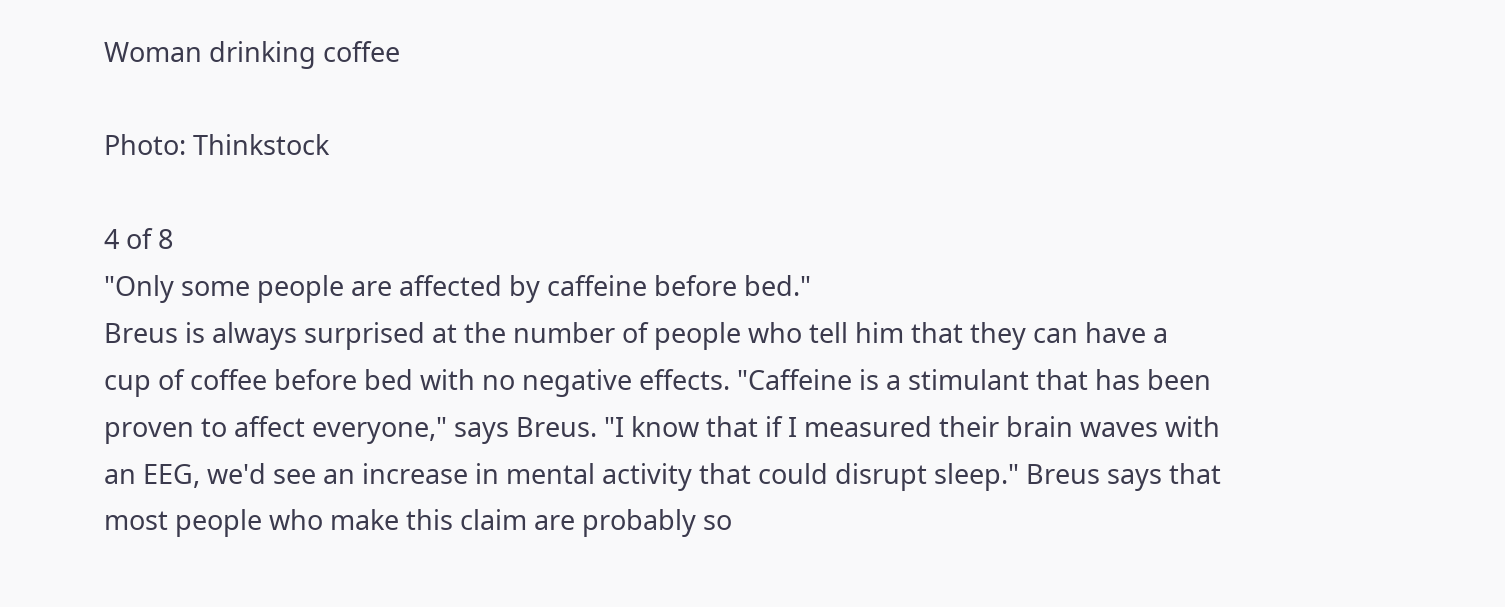Woman drinking coffee

Photo: Thinkstock

4 of 8
"Only some people are affected by caffeine before bed."
Breus is always surprised at the number of people who tell him that they can have a cup of coffee before bed with no negative effects. "Caffeine is a stimulant that has been proven to affect everyone," says Breus. "I know that if I measured their brain waves with an EEG, we'd see an increase in mental activity that could disrupt sleep." Breus says that most people who make this claim are probably so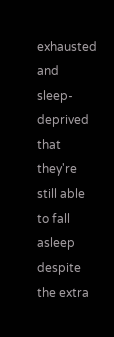exhausted and sleep-deprived that they're still able to fall asleep despite the extra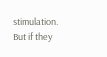stimulation. But if they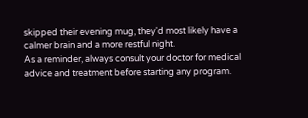skipped their evening mug, they'd most likely have a calmer brain and a more restful night.
As a reminder, always consult your doctor for medical advice and treatment before starting any program.